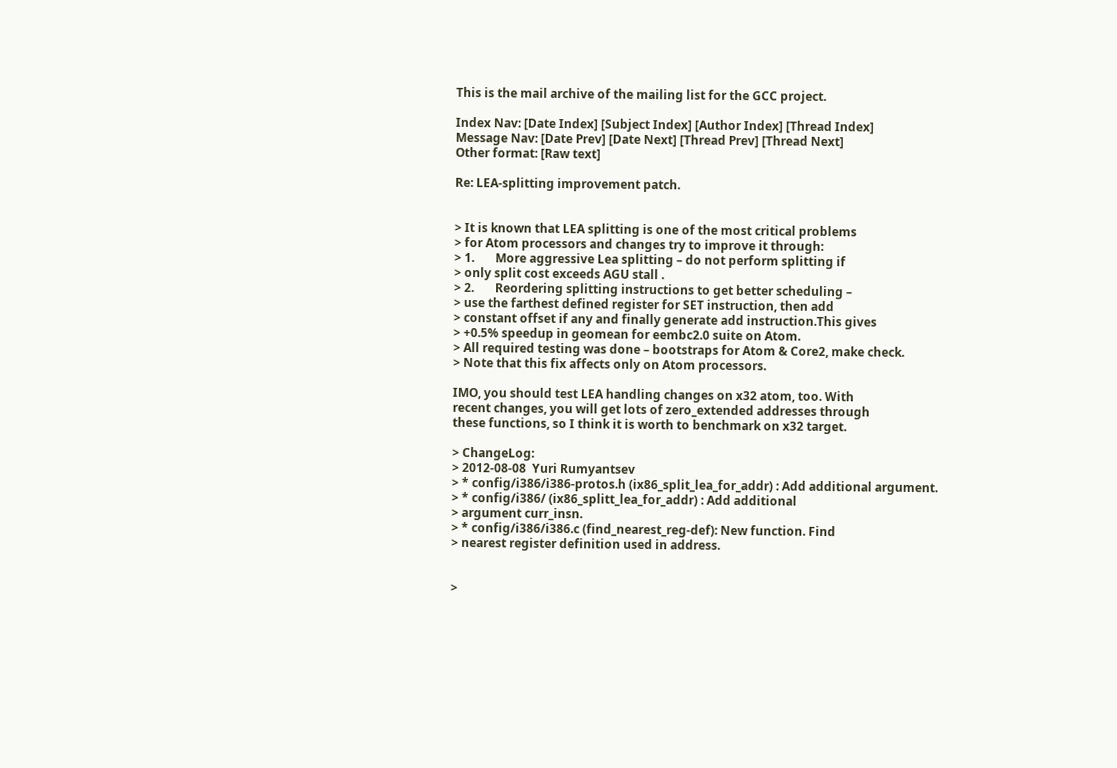This is the mail archive of the mailing list for the GCC project.

Index Nav: [Date Index] [Subject Index] [Author Index] [Thread Index]
Message Nav: [Date Prev] [Date Next] [Thread Prev] [Thread Next]
Other format: [Raw text]

Re: LEA-splitting improvement patch.


> It is known that LEA splitting is one of the most critical problems
> for Atom processors and changes try to improve it through:
> 1.       More aggressive Lea splitting – do not perform splitting if
> only split cost exceeds AGU stall .
> 2.       Reordering splitting instructions to get better scheduling –
> use the farthest defined register for SET instruction, then add
> constant offset if any and finally generate add instruction.This gives
> +0.5% speedup in geomean for eembc2.0 suite on Atom.
> All required testing was done – bootstraps for Atom & Core2, make check.
> Note that this fix affects only on Atom processors.

IMO, you should test LEA handling changes on x32 atom, too. With
recent changes, you will get lots of zero_extended addresses through
these functions, so I think it is worth to benchmark on x32 target.

> ChangeLog:
> 2012-08-08  Yuri Rumyantsev
> * config/i386/i386-protos.h (ix86_split_lea_for_addr) : Add additional argument.
> * config/i386/ (ix86_splitt_lea_for_addr) : Add additional
> argument curr_insn.
> * config/i386/i386.c (find_nearest_reg-def): New function. Find
> nearest register definition used in address.


>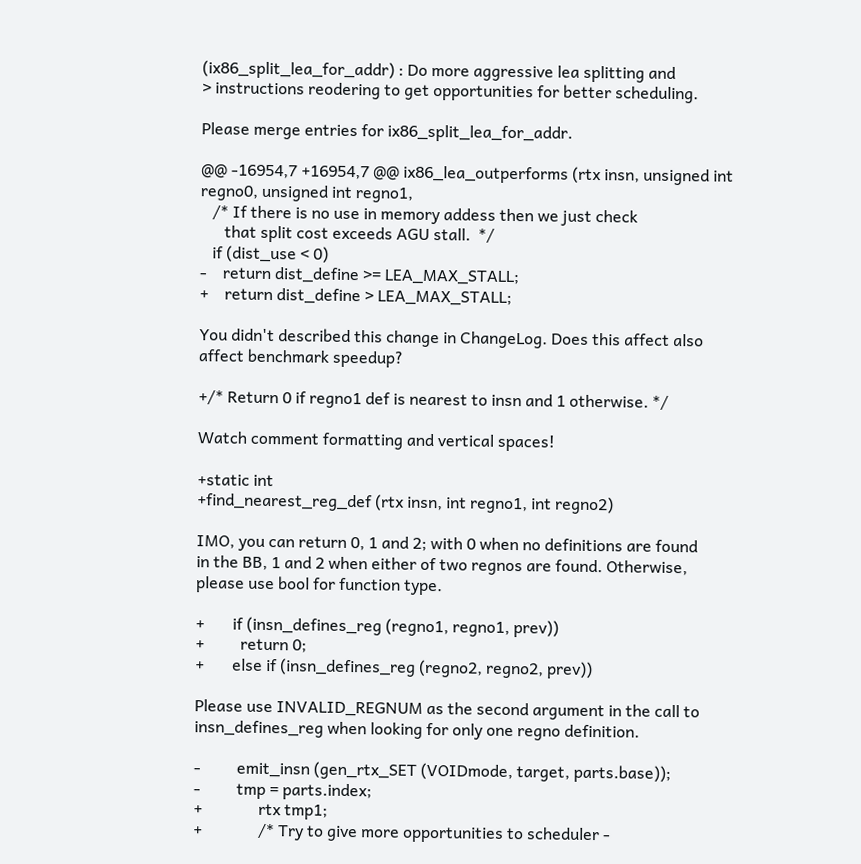(ix86_split_lea_for_addr) : Do more aggressive lea splitting and
> instructions reodering to get opportunities for better scheduling.

Please merge entries for ix86_split_lea_for_addr.

@@ -16954,7 +16954,7 @@ ix86_lea_outperforms (rtx insn, unsigned int
regno0, unsigned int regno1,
   /* If there is no use in memory addess then we just check
      that split cost exceeds AGU stall.  */
   if (dist_use < 0)
-    return dist_define >= LEA_MAX_STALL;
+    return dist_define > LEA_MAX_STALL;

You didn't described this change in ChangeLog. Does this affect also
affect benchmark speedup?

+/* Return 0 if regno1 def is nearest to insn and 1 otherwise. */

Watch comment formatting and vertical spaces!

+static int
+find_nearest_reg_def (rtx insn, int regno1, int regno2)

IMO, you can return 0, 1 and 2; with 0 when no definitions are found
in the BB, 1 and 2 when either of two regnos are found. Otherwise,
please use bool for function type.

+       if (insn_defines_reg (regno1, regno1, prev))
+         return 0;
+       else if (insn_defines_reg (regno2, regno2, prev))

Please use INVALID_REGNUM as the second argument in the call to
insn_defines_reg when looking for only one regno definition.

-         emit_insn (gen_rtx_SET (VOIDmode, target, parts.base));
-         tmp = parts.index;
+              rtx tmp1;
+              /* Try to give more opportunities to scheduler -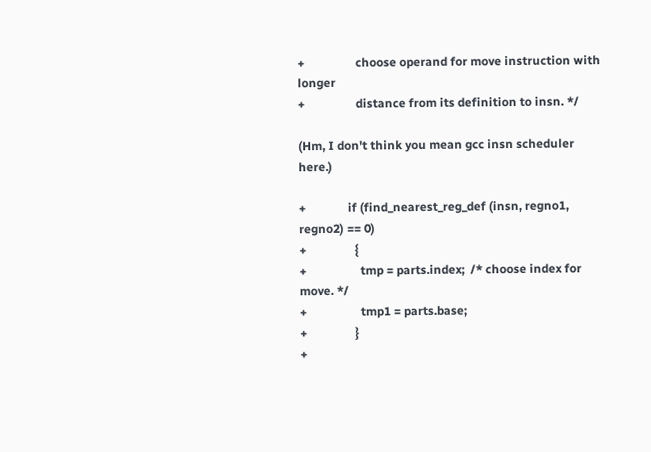+                 choose operand for move instruction with longer
+                 distance from its definition to insn. */

(Hm, I don't think you mean gcc insn scheduler here.)

+              if (find_nearest_reg_def (insn, regno1, regno2) == 0)
+                {
+                  tmp = parts.index;  /* choose index for move. */
+                  tmp1 = parts.base;
+                }
+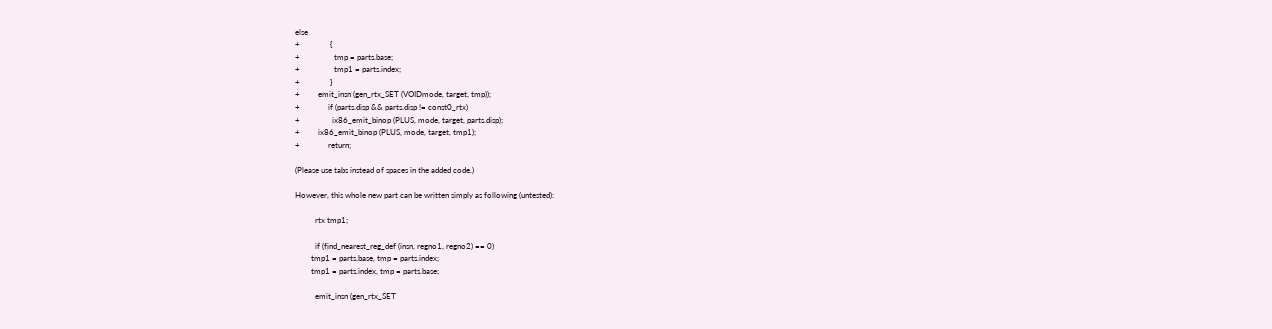else
+               {
+                 tmp = parts.base;
+                 tmp1 = parts.index;
+               }
+         emit_insn (gen_rtx_SET (VOIDmode, target, tmp));
+              if (parts.disp && parts.disp != const0_rtx)
+                ix86_emit_binop (PLUS, mode, target, parts.disp);
+         ix86_emit_binop (PLUS, mode, target, tmp1);
+              return;

(Please use tabs instead of spaces in the added code.)

However, this whole new part can be written simply as following (untested):

          rtx tmp1;

          if (find_nearest_reg_def (insn, regno1, regno2) == 0)
        tmp1 = parts.base, tmp = parts.index;
        tmp1 = parts.index, tmp = parts.base;

          emit_insn (gen_rtx_SET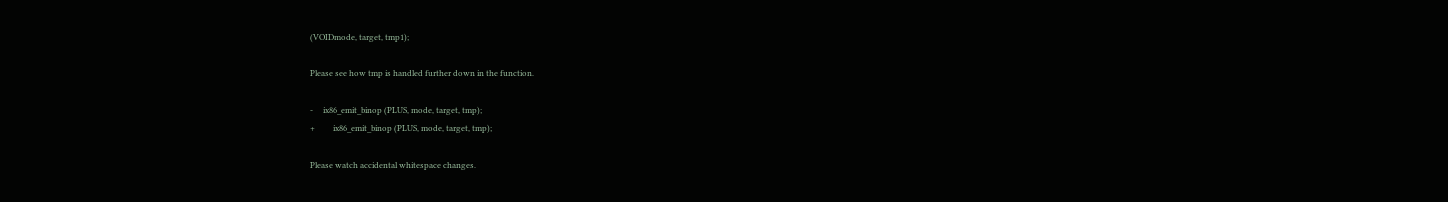(VOIDmode, target, tmp1);

Please see how tmp is handled further down in the function.

-     ix86_emit_binop (PLUS, mode, target, tmp);
+         ix86_emit_binop (PLUS, mode, target, tmp);

Please watch accidental whitespace changes.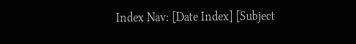Index Nav: [Date Index] [Subject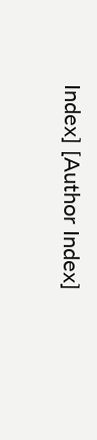Index] [Author Index]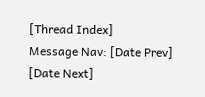[Thread Index]
Message Nav: [Date Prev] [Date Next]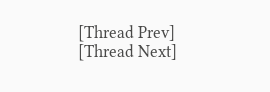[Thread Prev] [Thread Next]